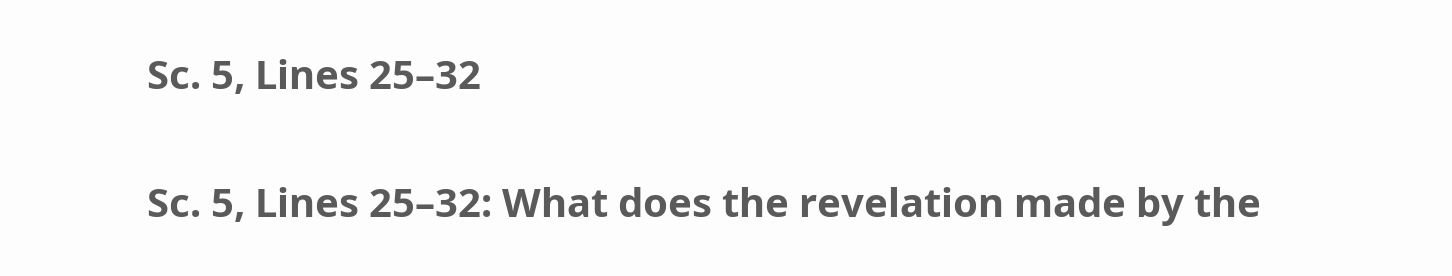Sc. 5, Lines 25–32

Sc. 5, Lines 25–32: What does the revelation made by the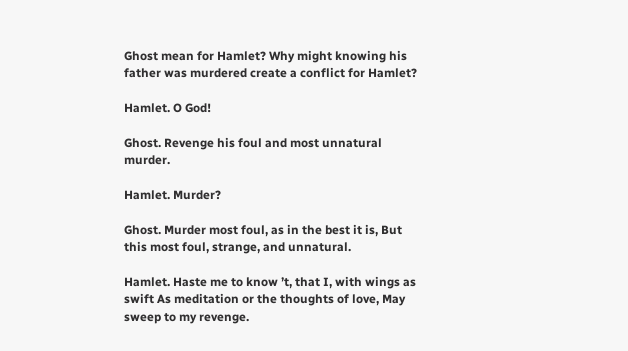Ghost mean for Hamlet? Why might knowing his father was murdered create a conflict for Hamlet?

Hamlet. O God!

Ghost. Revenge his foul and most unnatural murder.

Hamlet. Murder?

Ghost. Murder most foul, as in the best it is, But this most foul, strange, and unnatural.

Hamlet. Haste me to know ’t, that I, with wings as swift As meditation or the thoughts of love, May sweep to my revenge.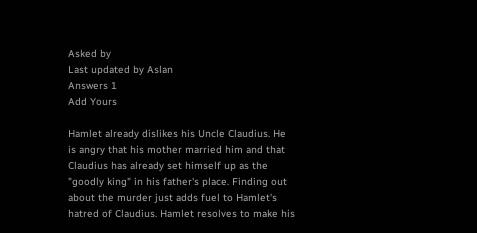Asked by
Last updated by Aslan
Answers 1
Add Yours

Hamlet already dislikes his Uncle Claudius. He is angry that his mother married him and that Claudius has already set himself up as the "goodly king" in his father's place. Finding out about the murder just adds fuel to Hamlet's hatred of Claudius. Hamlet resolves to make his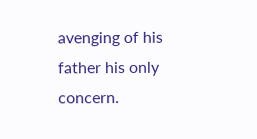avenging of his father his only concern.